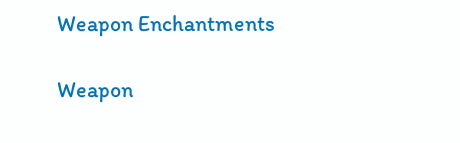Weapon Enchantments

Weapon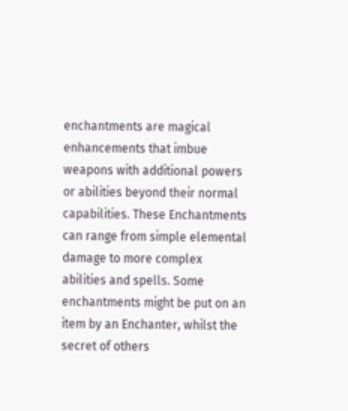enchantments are magical enhancements that imbue weapons with additional powers or abilities beyond their normal capabilities. These Enchantments can range from simple elemental damage to more complex abilities and spells. Some enchantments might be put on an item by an Enchanter, whilst the secret of others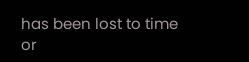has been lost to time or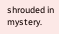shrouded in mystery.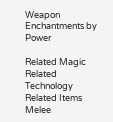Weapon Enchantments by Power

Related Magic
Related Technology
Related Items
Melee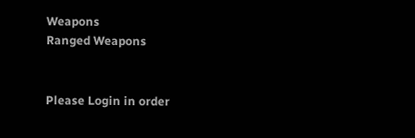Weapons
Ranged Weapons


Please Login in order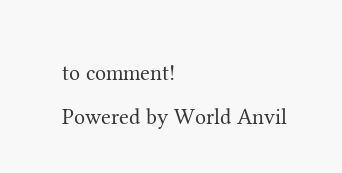to comment!
Powered by World Anvil